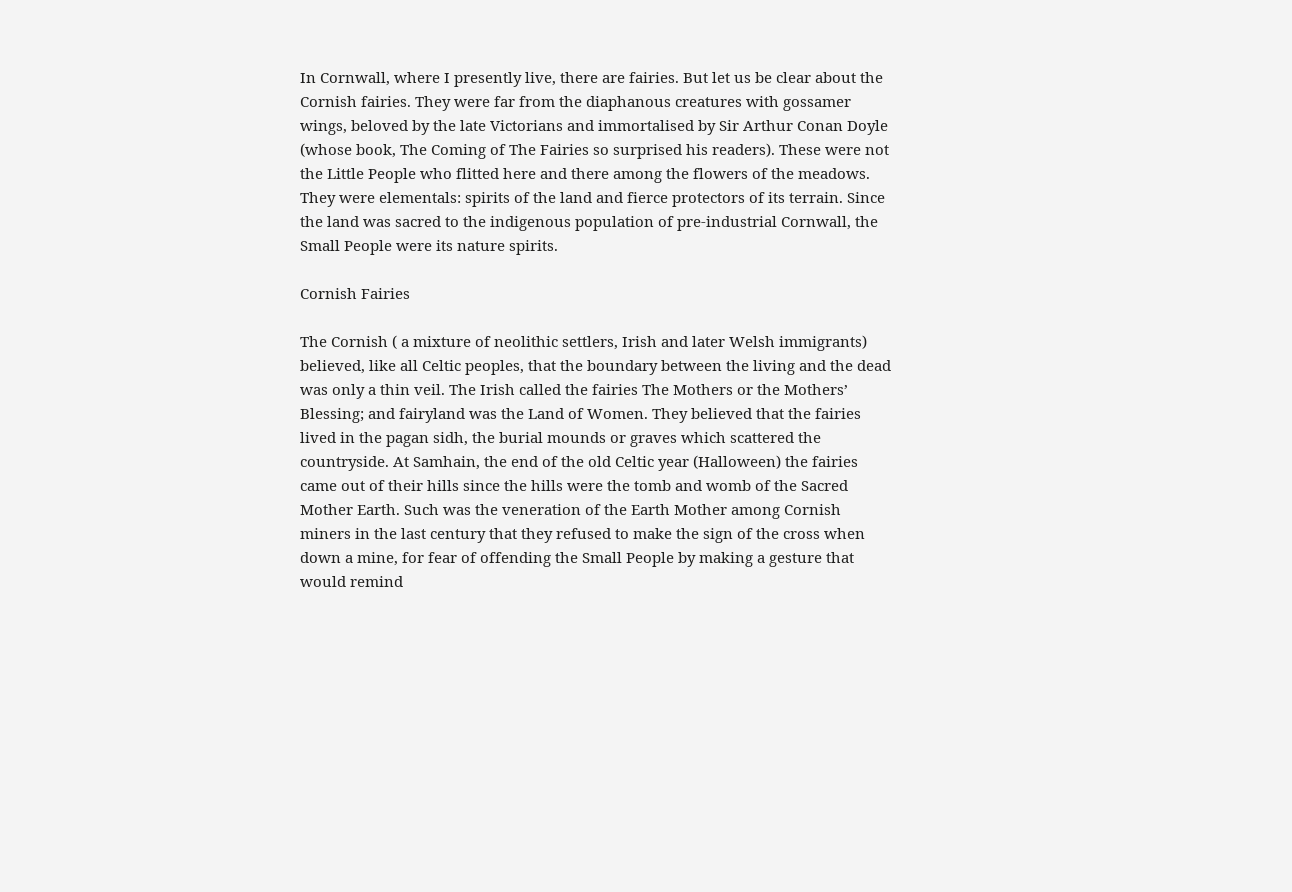In Cornwall, where I presently live, there are fairies. But let us be clear about the Cornish fairies. They were far from the diaphanous creatures with gossamer wings, beloved by the late Victorians and immortalised by Sir Arthur Conan Doyle (whose book, The Coming of The Fairies so surprised his readers). These were not the Little People who flitted here and there among the flowers of the meadows. They were elementals: spirits of the land and fierce protectors of its terrain. Since the land was sacred to the indigenous population of pre-industrial Cornwall, the Small People were its nature spirits.

Cornish Fairies

The Cornish ( a mixture of neolithic settlers, Irish and later Welsh immigrants) believed, like all Celtic peoples, that the boundary between the living and the dead was only a thin veil. The Irish called the fairies The Mothers or the Mothers’ Blessing; and fairyland was the Land of Women. They believed that the fairies lived in the pagan sidh, the burial mounds or graves which scattered the countryside. At Samhain, the end of the old Celtic year (Halloween) the fairies came out of their hills since the hills were the tomb and womb of the Sacred Mother Earth. Such was the veneration of the Earth Mother among Cornish miners in the last century that they refused to make the sign of the cross when down a mine, for fear of offending the Small People by making a gesture that would remind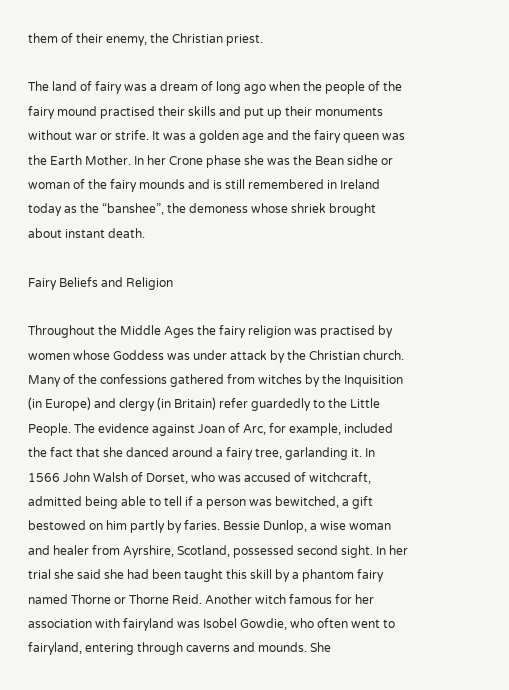them of their enemy, the Christian priest.

The land of fairy was a dream of long ago when the people of the fairy mound practised their skills and put up their monuments without war or strife. It was a golden age and the fairy queen was the Earth Mother. In her Crone phase she was the Bean sidhe or woman of the fairy mounds and is still remembered in Ireland today as the “banshee”, the demoness whose shriek brought about instant death.

Fairy Beliefs and Religion

Throughout the Middle Ages the fairy religion was practised by women whose Goddess was under attack by the Christian church. Many of the confessions gathered from witches by the Inquisition (in Europe) and clergy (in Britain) refer guardedly to the Little People. The evidence against Joan of Arc, for example, included the fact that she danced around a fairy tree, garlanding it. In 1566 John Walsh of Dorset, who was accused of witchcraft, admitted being able to tell if a person was bewitched, a gift bestowed on him partly by faries. Bessie Dunlop, a wise woman and healer from Ayrshire, Scotland, possessed second sight. In her trial she said she had been taught this skill by a phantom fairy named Thorne or Thorne Reid. Another witch famous for her association with fairyland was Isobel Gowdie, who often went to fairyland, entering through caverns and mounds. She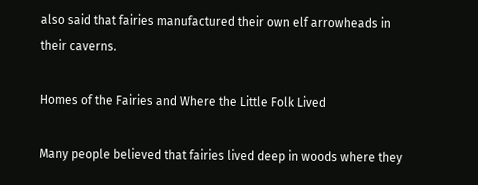also said that fairies manufactured their own elf arrowheads in their caverns.

Homes of the Fairies and Where the Little Folk Lived

Many people believed that fairies lived deep in woods where they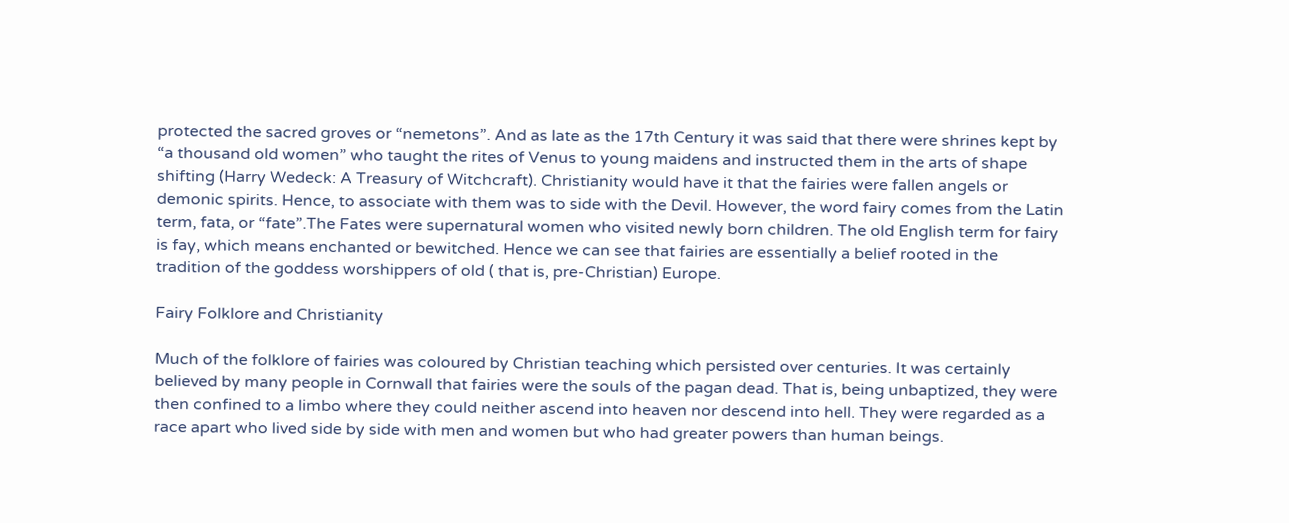protected the sacred groves or “nemetons”. And as late as the 17th Century it was said that there were shrines kept by “a thousand old women” who taught the rites of Venus to young maidens and instructed them in the arts of shape shifting (Harry Wedeck: A Treasury of Witchcraft). Christianity would have it that the fairies were fallen angels or demonic spirits. Hence, to associate with them was to side with the Devil. However, the word fairy comes from the Latin term, fata, or “fate”.The Fates were supernatural women who visited newly born children. The old English term for fairy is fay, which means enchanted or bewitched. Hence we can see that fairies are essentially a belief rooted in the tradition of the goddess worshippers of old ( that is, pre-Christian) Europe.

Fairy Folklore and Christianity

Much of the folklore of fairies was coloured by Christian teaching which persisted over centuries. It was certainly believed by many people in Cornwall that fairies were the souls of the pagan dead. That is, being unbaptized, they were then confined to a limbo where they could neither ascend into heaven nor descend into hell. They were regarded as a race apart who lived side by side with men and women but who had greater powers than human beings.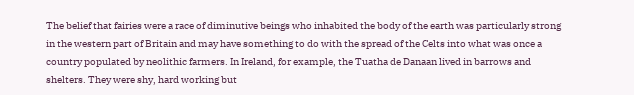The belief that fairies were a race of diminutive beings who inhabited the body of the earth was particularly strong in the western part of Britain and may have something to do with the spread of the Celts into what was once a country populated by neolithic farmers. In Ireland, for example, the Tuatha de Danaan lived in barrows and shelters. They were shy, hard working but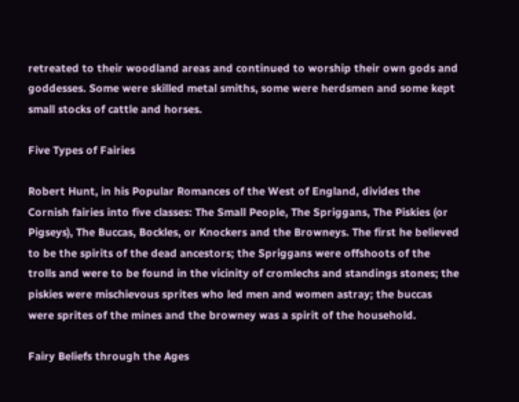retreated to their woodland areas and continued to worship their own gods and goddesses. Some were skilled metal smiths, some were herdsmen and some kept small stocks of cattle and horses.

Five Types of Fairies

Robert Hunt, in his Popular Romances of the West of England, divides the Cornish fairies into five classes: The Small People, The Spriggans, The Piskies (or Pigseys), The Buccas, Bockles, or Knockers and the Browneys. The first he believed to be the spirits of the dead ancestors; the Spriggans were offshoots of the trolls and were to be found in the vicinity of cromlechs and standings stones; the piskies were mischievous sprites who led men and women astray; the buccas were sprites of the mines and the browney was a spirit of the household.

Fairy Beliefs through the Ages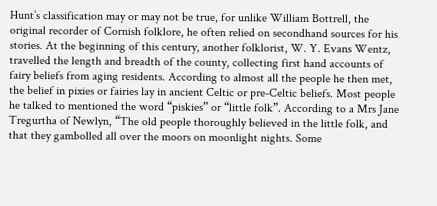Hunt’s classification may or may not be true, for unlike William Bottrell, the original recorder of Cornish folklore, he often relied on secondhand sources for his stories. At the beginning of this century, another folklorist, W. Y. Evans Wentz, travelled the length and breadth of the county, collecting first hand accounts of fairy beliefs from aging residents. According to almost all the people he then met, the belief in pixies or fairies lay in ancient Celtic or pre-Celtic beliefs. Most people he talked to mentioned the word “piskies” or “little folk”. According to a Mrs Jane Tregurtha of Newlyn, “The old people thoroughly believed in the little folk, and that they gambolled all over the moors on moonlight nights. Some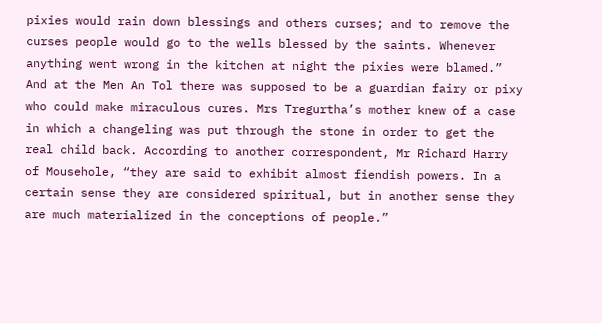pixies would rain down blessings and others curses; and to remove the curses people would go to the wells blessed by the saints. Whenever anything went wrong in the kitchen at night the pixies were blamed.” And at the Men An Tol there was supposed to be a guardian fairy or pixy who could make miraculous cures. Mrs Tregurtha’s mother knew of a case in which a changeling was put through the stone in order to get the real child back. According to another correspondent, Mr Richard Harry of Mousehole, “they are said to exhibit almost fiendish powers. In a certain sense they are considered spiritual, but in another sense they are much materialized in the conceptions of people.”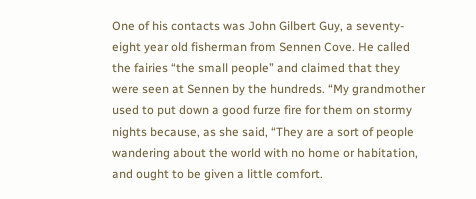One of his contacts was John Gilbert Guy, a seventy-eight year old fisherman from Sennen Cove. He called the fairies “the small people” and claimed that they were seen at Sennen by the hundreds. “My grandmother used to put down a good furze fire for them on stormy nights because, as she said, “They are a sort of people wandering about the world with no home or habitation, and ought to be given a little comfort.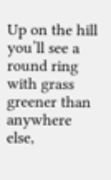Up on the hill you’ll see a round ring with grass greener than anywhere else,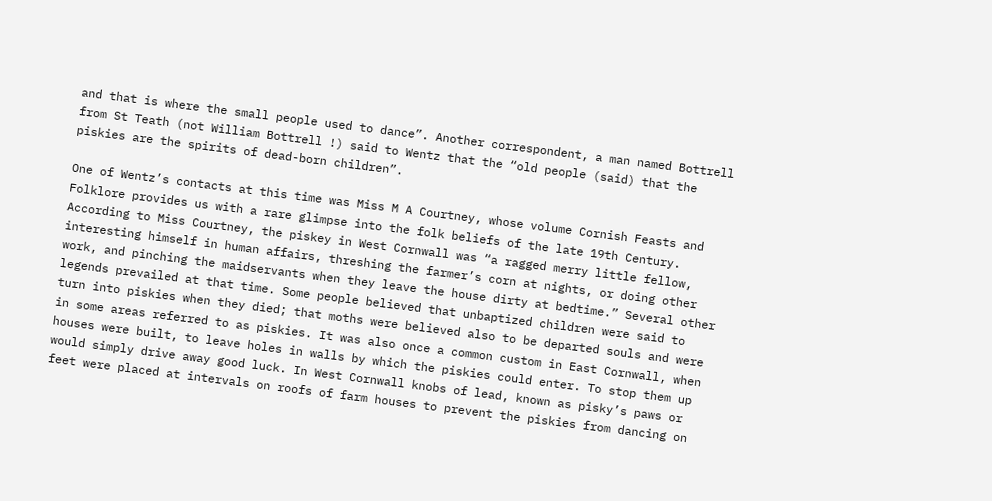and that is where the small people used to dance”. Another correspondent, a man named Bottrell from St Teath (not William Bottrell !) said to Wentz that the “old people (said) that the piskies are the spirits of dead-born children”.

One of Wentz’s contacts at this time was Miss M A Courtney, whose volume Cornish Feasts and Folklore provides us with a rare glimpse into the folk beliefs of the late 19th Century. According to Miss Courtney, the piskey in West Cornwall was “a ragged merry little fellow, interesting himself in human affairs, threshing the farmer’s corn at nights, or doing other work, and pinching the maidservants when they leave the house dirty at bedtime.” Several other legends prevailed at that time. Some people believed that unbaptized children were said to turn into piskies when they died; that moths were believed also to be departed souls and were in some areas referred to as piskies. It was also once a common custom in East Cornwall, when houses were built, to leave holes in walls by which the piskies could enter. To stop them up would simply drive away good luck. In West Cornwall knobs of lead, known as pisky’s paws or feet were placed at intervals on roofs of farm houses to prevent the piskies from dancing on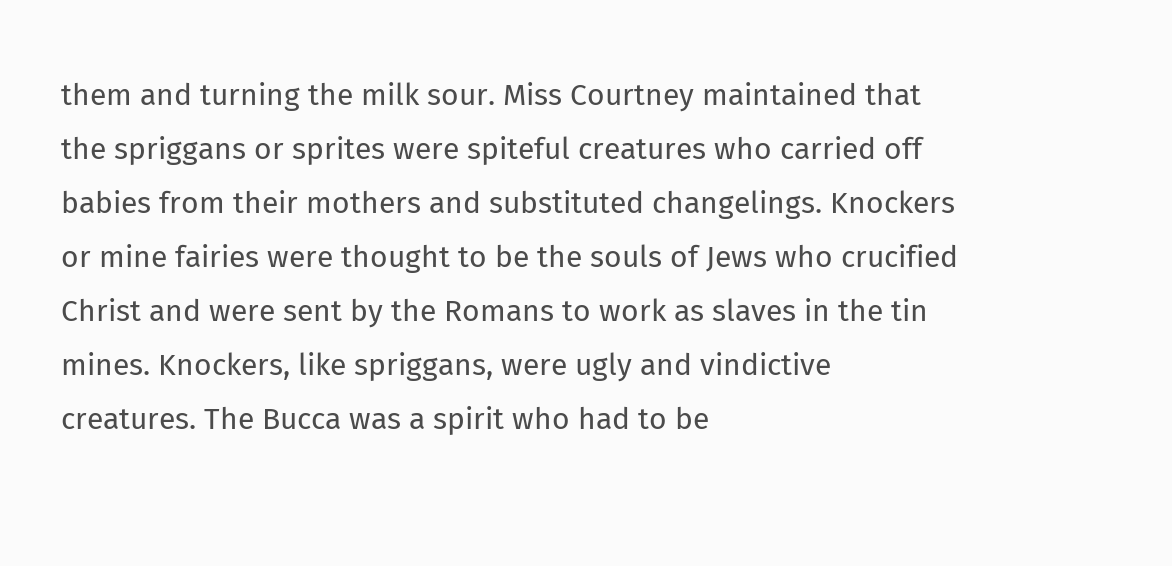them and turning the milk sour. Miss Courtney maintained that the spriggans or sprites were spiteful creatures who carried off babies from their mothers and substituted changelings. Knockers or mine fairies were thought to be the souls of Jews who crucified Christ and were sent by the Romans to work as slaves in the tin mines. Knockers, like spriggans, were ugly and vindictive creatures. The Bucca was a spirit who had to be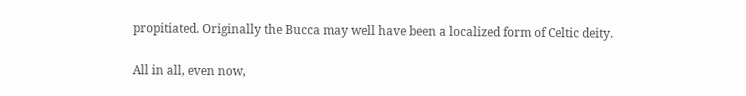propitiated. Originally the Bucca may well have been a localized form of Celtic deity.

All in all, even now,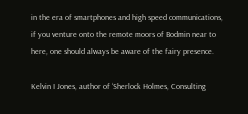in the era of smartphones and high speed communications, if you venture onto the remote moors of Bodmin near to here, one should always be aware of the fairy presence.

Kelvin I Jones, author of ‘Sherlock Holmes, Consulting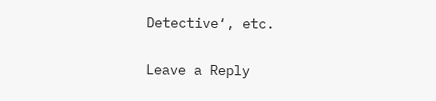Detective‘, etc.

Leave a Reply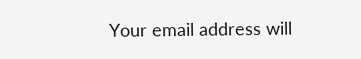Your email address will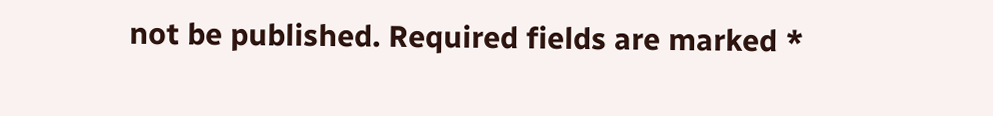not be published. Required fields are marked *